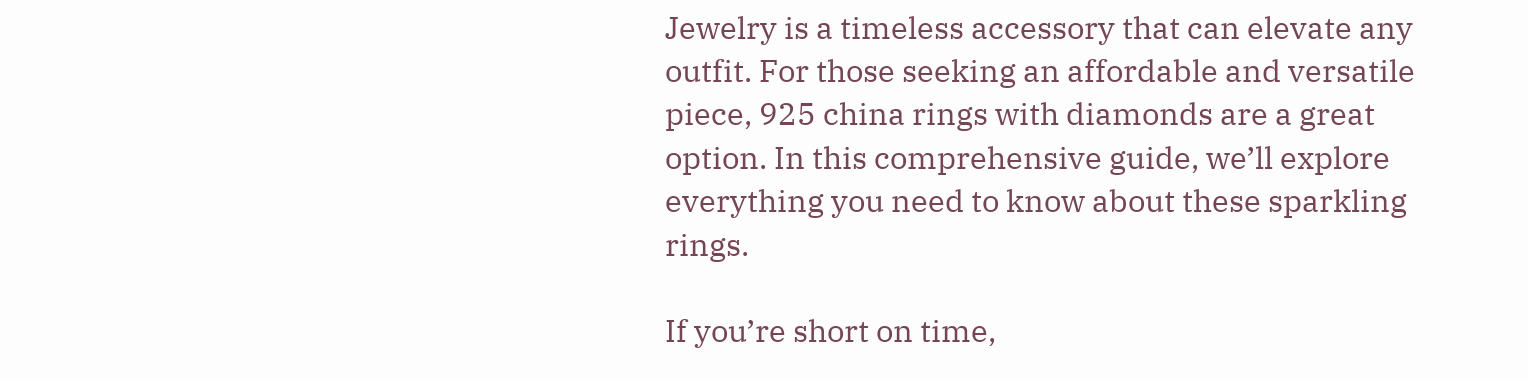Jewelry is a timeless accessory that can elevate any outfit. For those seeking an affordable and versatile piece, 925 china rings with diamonds are a great option. In this comprehensive guide, we’ll explore everything you need to know about these sparkling rings.

If you’re short on time,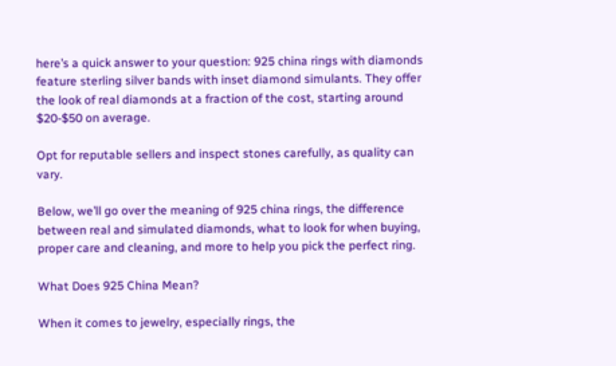here’s a quick answer to your question: 925 china rings with diamonds feature sterling silver bands with inset diamond simulants. They offer the look of real diamonds at a fraction of the cost, starting around $20-$50 on average.

Opt for reputable sellers and inspect stones carefully, as quality can vary.

Below, we’ll go over the meaning of 925 china rings, the difference between real and simulated diamonds, what to look for when buying, proper care and cleaning, and more to help you pick the perfect ring.

What Does 925 China Mean?

When it comes to jewelry, especially rings, the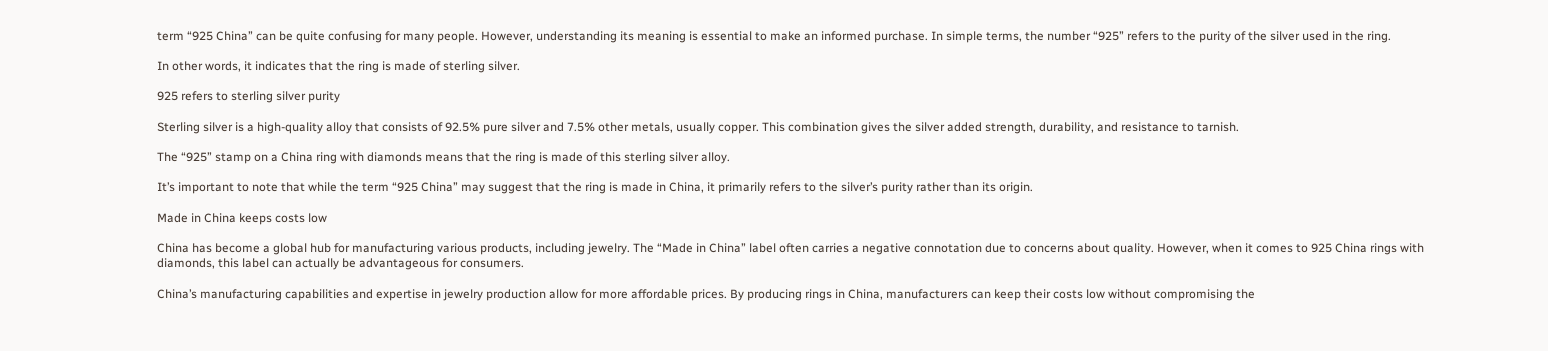term “925 China” can be quite confusing for many people. However, understanding its meaning is essential to make an informed purchase. In simple terms, the number “925” refers to the purity of the silver used in the ring.

In other words, it indicates that the ring is made of sterling silver.

925 refers to sterling silver purity

Sterling silver is a high-quality alloy that consists of 92.5% pure silver and 7.5% other metals, usually copper. This combination gives the silver added strength, durability, and resistance to tarnish.

The “925” stamp on a China ring with diamonds means that the ring is made of this sterling silver alloy.

It’s important to note that while the term “925 China” may suggest that the ring is made in China, it primarily refers to the silver’s purity rather than its origin.

Made in China keeps costs low

China has become a global hub for manufacturing various products, including jewelry. The “Made in China” label often carries a negative connotation due to concerns about quality. However, when it comes to 925 China rings with diamonds, this label can actually be advantageous for consumers.

China’s manufacturing capabilities and expertise in jewelry production allow for more affordable prices. By producing rings in China, manufacturers can keep their costs low without compromising the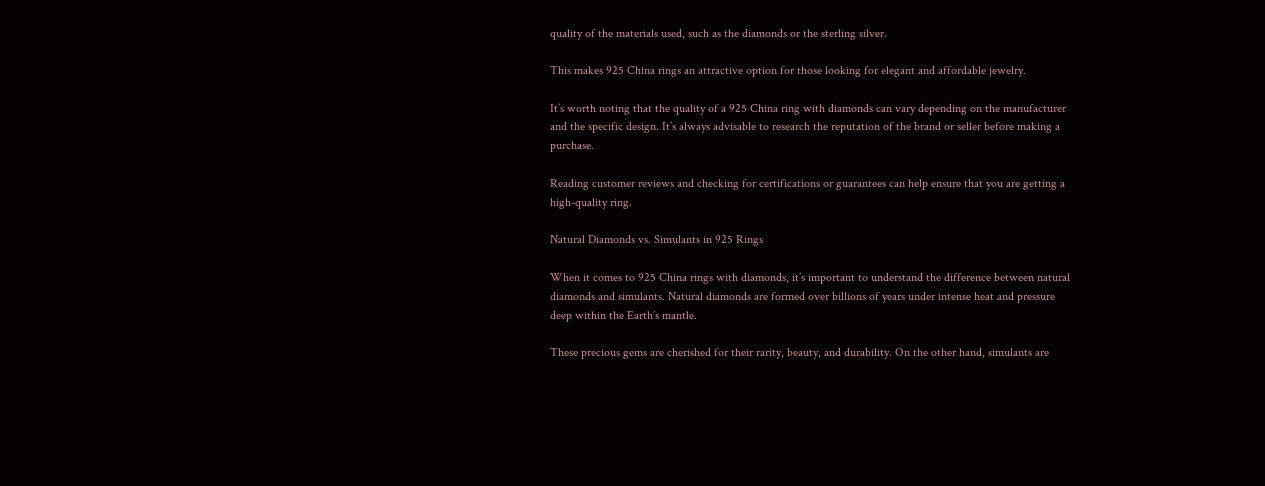quality of the materials used, such as the diamonds or the sterling silver.

This makes 925 China rings an attractive option for those looking for elegant and affordable jewelry.

It’s worth noting that the quality of a 925 China ring with diamonds can vary depending on the manufacturer and the specific design. It’s always advisable to research the reputation of the brand or seller before making a purchase.

Reading customer reviews and checking for certifications or guarantees can help ensure that you are getting a high-quality ring.

Natural Diamonds vs. Simulants in 925 Rings

When it comes to 925 China rings with diamonds, it’s important to understand the difference between natural diamonds and simulants. Natural diamonds are formed over billions of years under intense heat and pressure deep within the Earth’s mantle.

These precious gems are cherished for their rarity, beauty, and durability. On the other hand, simulants are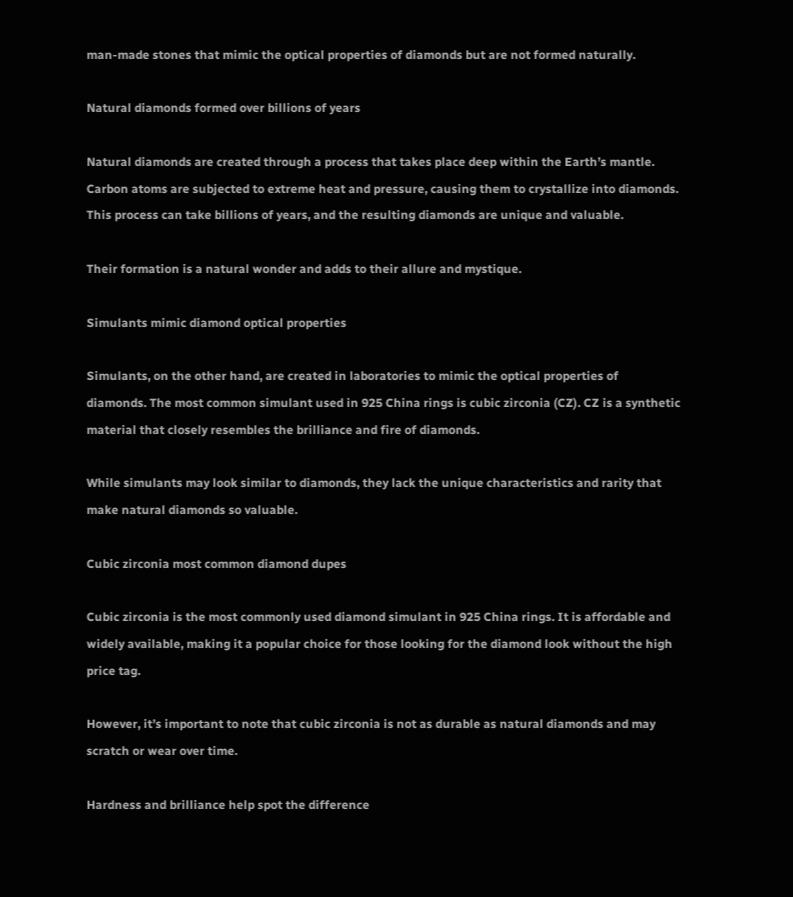man-made stones that mimic the optical properties of diamonds but are not formed naturally.

Natural diamonds formed over billions of years

Natural diamonds are created through a process that takes place deep within the Earth’s mantle. Carbon atoms are subjected to extreme heat and pressure, causing them to crystallize into diamonds. This process can take billions of years, and the resulting diamonds are unique and valuable.

Their formation is a natural wonder and adds to their allure and mystique.

Simulants mimic diamond optical properties

Simulants, on the other hand, are created in laboratories to mimic the optical properties of diamonds. The most common simulant used in 925 China rings is cubic zirconia (CZ). CZ is a synthetic material that closely resembles the brilliance and fire of diamonds.

While simulants may look similar to diamonds, they lack the unique characteristics and rarity that make natural diamonds so valuable.

Cubic zirconia most common diamond dupes

Cubic zirconia is the most commonly used diamond simulant in 925 China rings. It is affordable and widely available, making it a popular choice for those looking for the diamond look without the high price tag.

However, it’s important to note that cubic zirconia is not as durable as natural diamonds and may scratch or wear over time.

Hardness and brilliance help spot the difference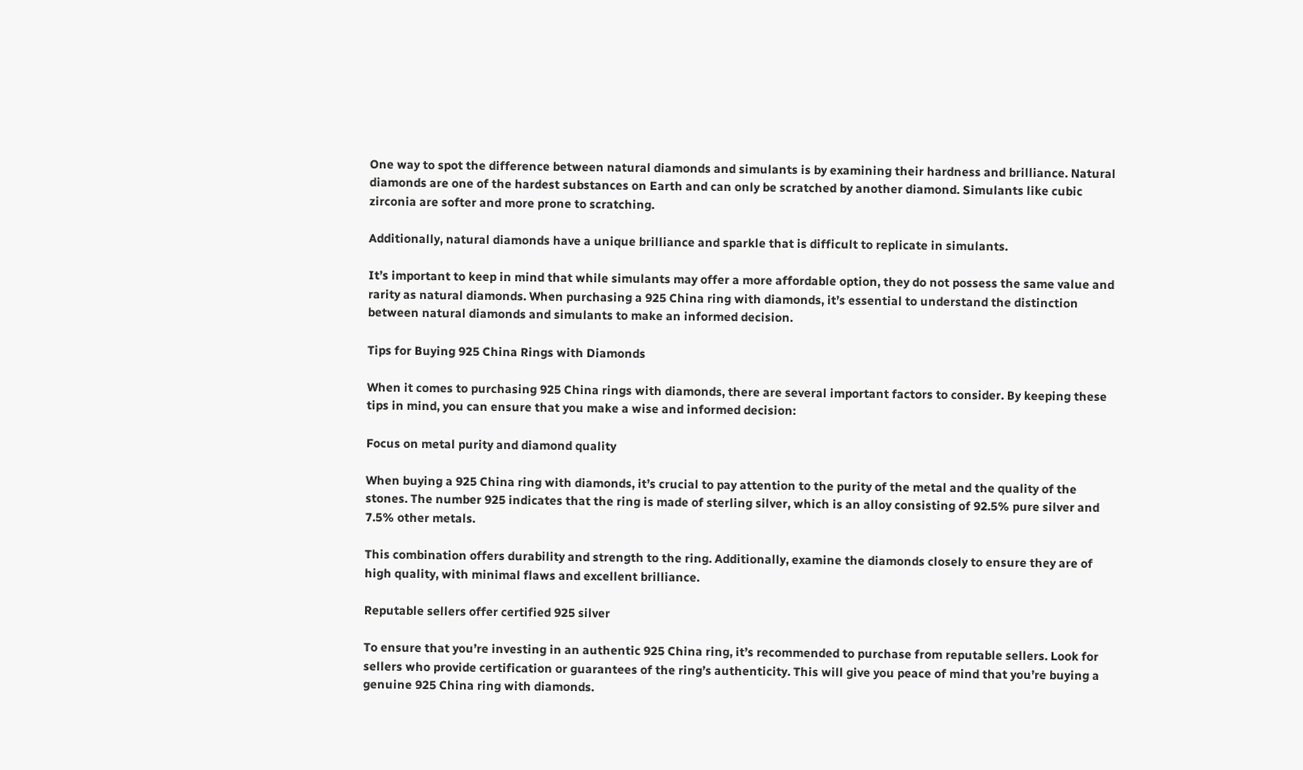One way to spot the difference between natural diamonds and simulants is by examining their hardness and brilliance. Natural diamonds are one of the hardest substances on Earth and can only be scratched by another diamond. Simulants like cubic zirconia are softer and more prone to scratching.

Additionally, natural diamonds have a unique brilliance and sparkle that is difficult to replicate in simulants.

It’s important to keep in mind that while simulants may offer a more affordable option, they do not possess the same value and rarity as natural diamonds. When purchasing a 925 China ring with diamonds, it’s essential to understand the distinction between natural diamonds and simulants to make an informed decision.

Tips for Buying 925 China Rings with Diamonds

When it comes to purchasing 925 China rings with diamonds, there are several important factors to consider. By keeping these tips in mind, you can ensure that you make a wise and informed decision:

Focus on metal purity and diamond quality

When buying a 925 China ring with diamonds, it’s crucial to pay attention to the purity of the metal and the quality of the stones. The number 925 indicates that the ring is made of sterling silver, which is an alloy consisting of 92.5% pure silver and 7.5% other metals.

This combination offers durability and strength to the ring. Additionally, examine the diamonds closely to ensure they are of high quality, with minimal flaws and excellent brilliance.

Reputable sellers offer certified 925 silver

To ensure that you’re investing in an authentic 925 China ring, it’s recommended to purchase from reputable sellers. Look for sellers who provide certification or guarantees of the ring’s authenticity. This will give you peace of mind that you’re buying a genuine 925 China ring with diamonds.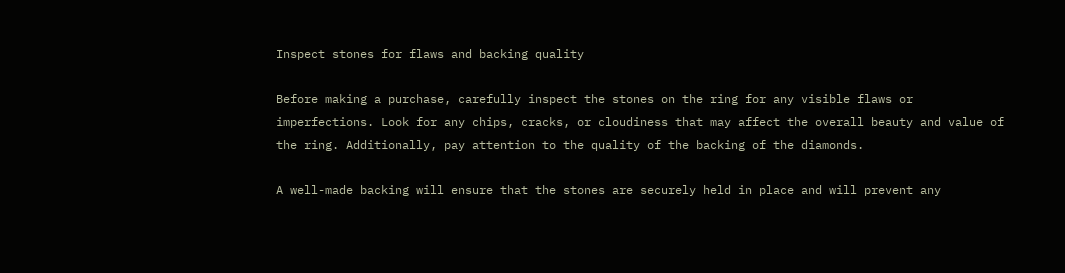Inspect stones for flaws and backing quality

Before making a purchase, carefully inspect the stones on the ring for any visible flaws or imperfections. Look for any chips, cracks, or cloudiness that may affect the overall beauty and value of the ring. Additionally, pay attention to the quality of the backing of the diamonds.

A well-made backing will ensure that the stones are securely held in place and will prevent any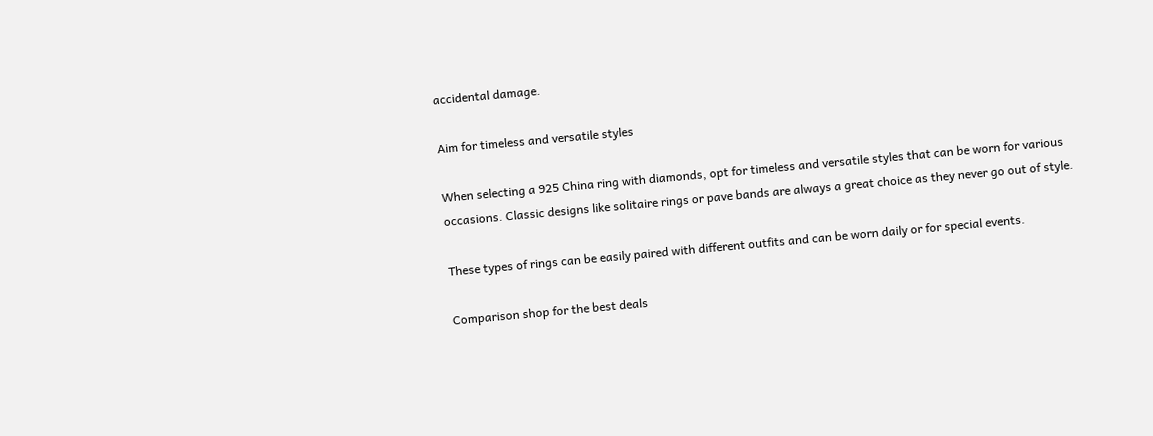accidental damage.

Aim for timeless and versatile styles

When selecting a 925 China ring with diamonds, opt for timeless and versatile styles that can be worn for various occasions. Classic designs like solitaire rings or pave bands are always a great choice as they never go out of style.

These types of rings can be easily paired with different outfits and can be worn daily or for special events.

Comparison shop for the best deals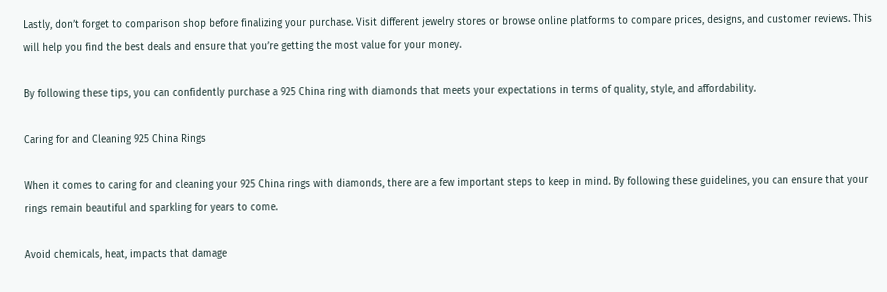Lastly, don’t forget to comparison shop before finalizing your purchase. Visit different jewelry stores or browse online platforms to compare prices, designs, and customer reviews. This will help you find the best deals and ensure that you’re getting the most value for your money.

By following these tips, you can confidently purchase a 925 China ring with diamonds that meets your expectations in terms of quality, style, and affordability.

Caring for and Cleaning 925 China Rings

When it comes to caring for and cleaning your 925 China rings with diamonds, there are a few important steps to keep in mind. By following these guidelines, you can ensure that your rings remain beautiful and sparkling for years to come.

Avoid chemicals, heat, impacts that damage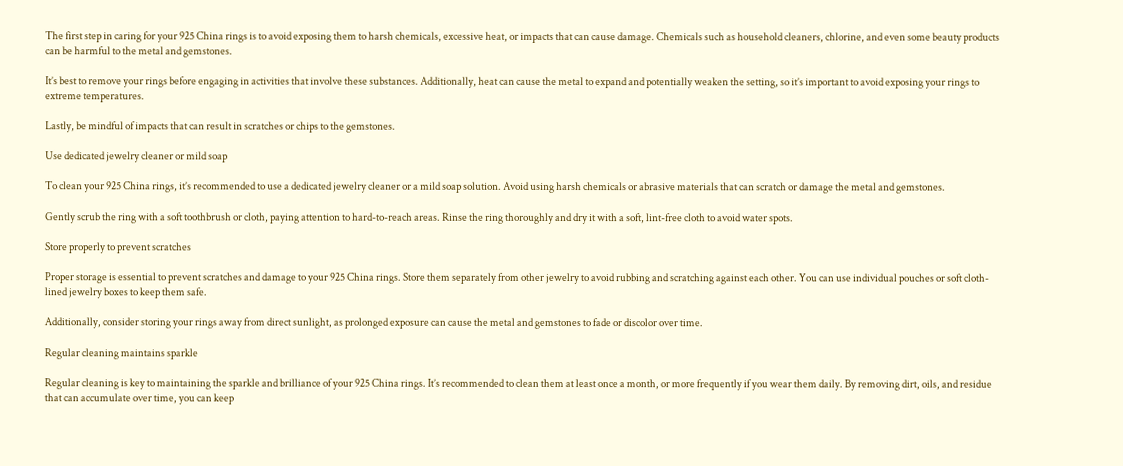The first step in caring for your 925 China rings is to avoid exposing them to harsh chemicals, excessive heat, or impacts that can cause damage. Chemicals such as household cleaners, chlorine, and even some beauty products can be harmful to the metal and gemstones.

It’s best to remove your rings before engaging in activities that involve these substances. Additionally, heat can cause the metal to expand and potentially weaken the setting, so it’s important to avoid exposing your rings to extreme temperatures.

Lastly, be mindful of impacts that can result in scratches or chips to the gemstones.

Use dedicated jewelry cleaner or mild soap

To clean your 925 China rings, it’s recommended to use a dedicated jewelry cleaner or a mild soap solution. Avoid using harsh chemicals or abrasive materials that can scratch or damage the metal and gemstones.

Gently scrub the ring with a soft toothbrush or cloth, paying attention to hard-to-reach areas. Rinse the ring thoroughly and dry it with a soft, lint-free cloth to avoid water spots.

Store properly to prevent scratches

Proper storage is essential to prevent scratches and damage to your 925 China rings. Store them separately from other jewelry to avoid rubbing and scratching against each other. You can use individual pouches or soft cloth-lined jewelry boxes to keep them safe.

Additionally, consider storing your rings away from direct sunlight, as prolonged exposure can cause the metal and gemstones to fade or discolor over time.

Regular cleaning maintains sparkle

Regular cleaning is key to maintaining the sparkle and brilliance of your 925 China rings. It’s recommended to clean them at least once a month, or more frequently if you wear them daily. By removing dirt, oils, and residue that can accumulate over time, you can keep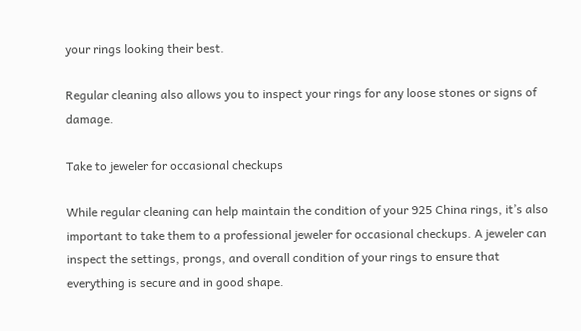your rings looking their best.

Regular cleaning also allows you to inspect your rings for any loose stones or signs of damage.

Take to jeweler for occasional checkups

While regular cleaning can help maintain the condition of your 925 China rings, it’s also important to take them to a professional jeweler for occasional checkups. A jeweler can inspect the settings, prongs, and overall condition of your rings to ensure that everything is secure and in good shape.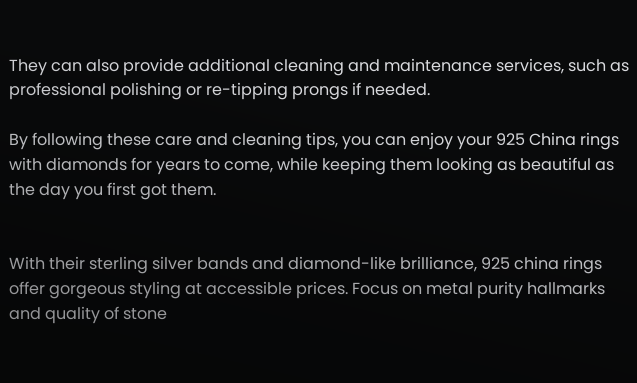They can also provide additional cleaning and maintenance services, such as professional polishing or re-tipping prongs if needed.

By following these care and cleaning tips, you can enjoy your 925 China rings with diamonds for years to come, while keeping them looking as beautiful as the day you first got them.


With their sterling silver bands and diamond-like brilliance, 925 china rings offer gorgeous styling at accessible prices. Focus on metal purity hallmarks and quality of stone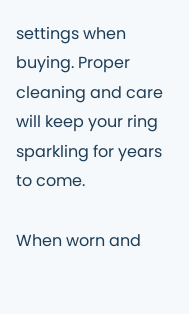settings when buying. Proper cleaning and care will keep your ring sparkling for years to come.

When worn and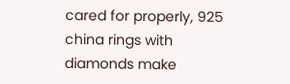cared for properly, 925 china rings with diamonds make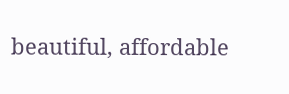beautiful, affordable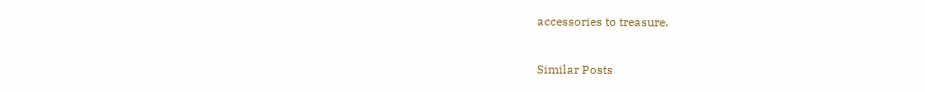accessories to treasure.

Similar Posts